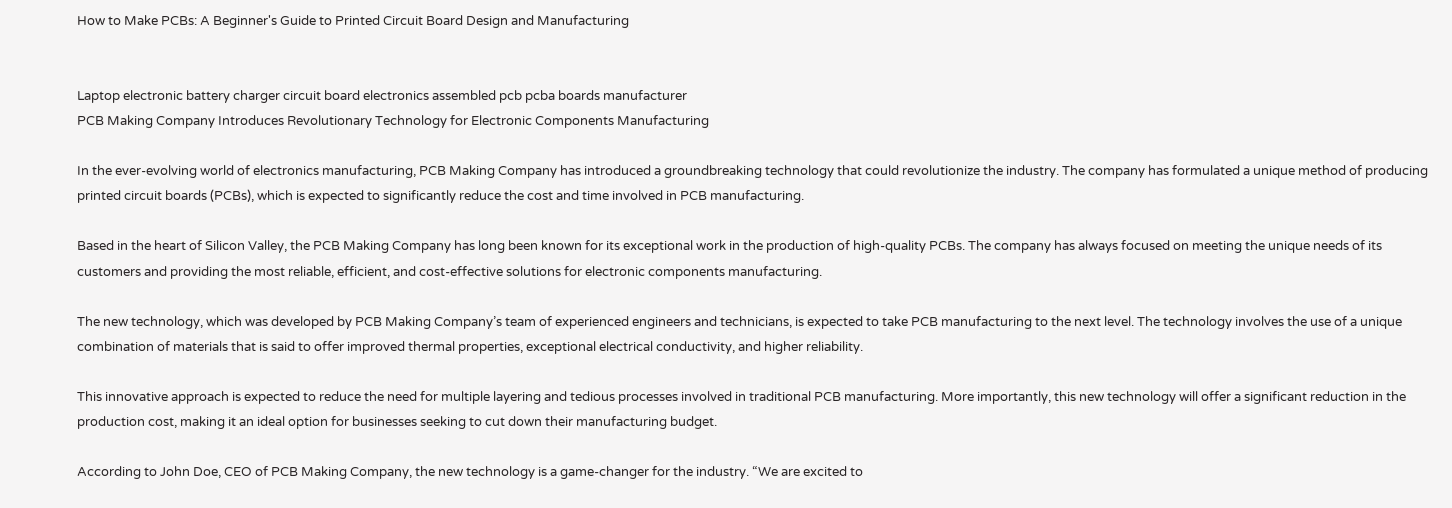How to Make PCBs: A Beginner's Guide to Printed Circuit Board Design and Manufacturing


Laptop electronic battery charger circuit board electronics assembled pcb pcba boards manufacturer
PCB Making Company Introduces Revolutionary Technology for Electronic Components Manufacturing

In the ever-evolving world of electronics manufacturing, PCB Making Company has introduced a groundbreaking technology that could revolutionize the industry. The company has formulated a unique method of producing printed circuit boards (PCBs), which is expected to significantly reduce the cost and time involved in PCB manufacturing.

Based in the heart of Silicon Valley, the PCB Making Company has long been known for its exceptional work in the production of high-quality PCBs. The company has always focused on meeting the unique needs of its customers and providing the most reliable, efficient, and cost-effective solutions for electronic components manufacturing.

The new technology, which was developed by PCB Making Company’s team of experienced engineers and technicians, is expected to take PCB manufacturing to the next level. The technology involves the use of a unique combination of materials that is said to offer improved thermal properties, exceptional electrical conductivity, and higher reliability.

This innovative approach is expected to reduce the need for multiple layering and tedious processes involved in traditional PCB manufacturing. More importantly, this new technology will offer a significant reduction in the production cost, making it an ideal option for businesses seeking to cut down their manufacturing budget.

According to John Doe, CEO of PCB Making Company, the new technology is a game-changer for the industry. “We are excited to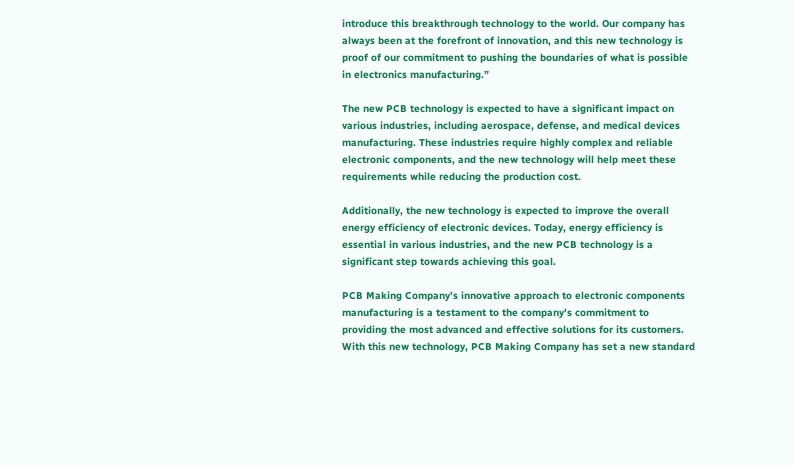introduce this breakthrough technology to the world. Our company has always been at the forefront of innovation, and this new technology is proof of our commitment to pushing the boundaries of what is possible in electronics manufacturing.”

The new PCB technology is expected to have a significant impact on various industries, including aerospace, defense, and medical devices manufacturing. These industries require highly complex and reliable electronic components, and the new technology will help meet these requirements while reducing the production cost.

Additionally, the new technology is expected to improve the overall energy efficiency of electronic devices. Today, energy efficiency is essential in various industries, and the new PCB technology is a significant step towards achieving this goal.

PCB Making Company’s innovative approach to electronic components manufacturing is a testament to the company's commitment to providing the most advanced and effective solutions for its customers. With this new technology, PCB Making Company has set a new standard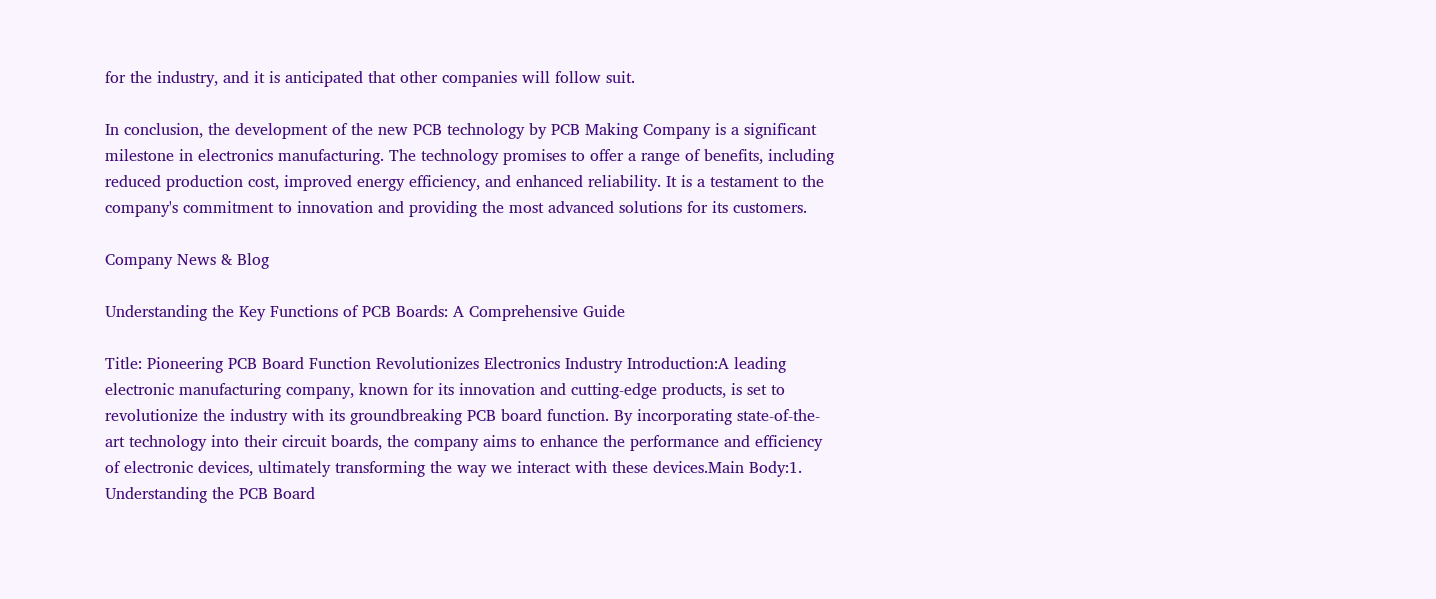for the industry, and it is anticipated that other companies will follow suit.

In conclusion, the development of the new PCB technology by PCB Making Company is a significant milestone in electronics manufacturing. The technology promises to offer a range of benefits, including reduced production cost, improved energy efficiency, and enhanced reliability. It is a testament to the company's commitment to innovation and providing the most advanced solutions for its customers.

Company News & Blog

Understanding the Key Functions of PCB Boards: A Comprehensive Guide

Title: Pioneering PCB Board Function Revolutionizes Electronics Industry Introduction:A leading electronic manufacturing company, known for its innovation and cutting-edge products, is set to revolutionize the industry with its groundbreaking PCB board function. By incorporating state-of-the-art technology into their circuit boards, the company aims to enhance the performance and efficiency of electronic devices, ultimately transforming the way we interact with these devices.Main Body:1. Understanding the PCB Board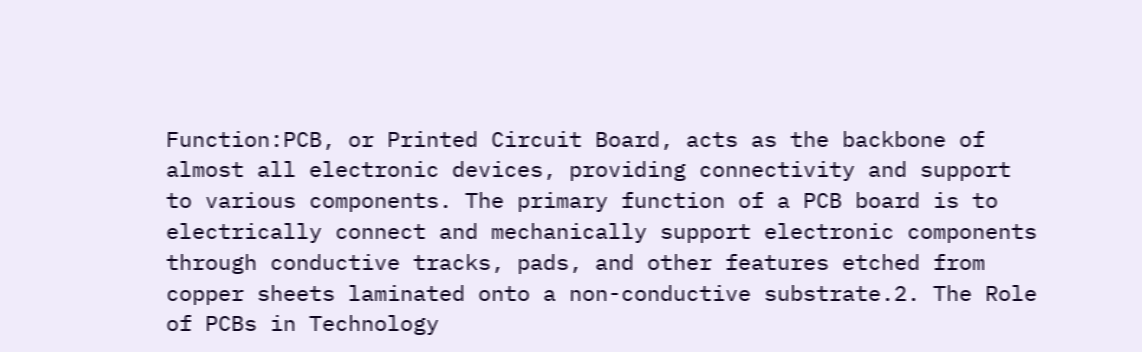Function:PCB, or Printed Circuit Board, acts as the backbone of almost all electronic devices, providing connectivity and support to various components. The primary function of a PCB board is to electrically connect and mechanically support electronic components through conductive tracks, pads, and other features etched from copper sheets laminated onto a non-conductive substrate.2. The Role of PCBs in Technology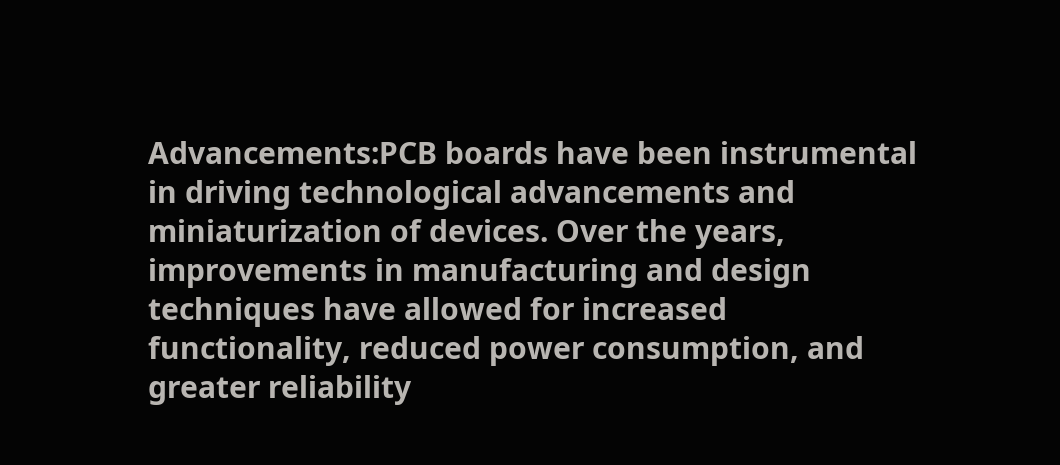Advancements:PCB boards have been instrumental in driving technological advancements and miniaturization of devices. Over the years, improvements in manufacturing and design techniques have allowed for increased functionality, reduced power consumption, and greater reliability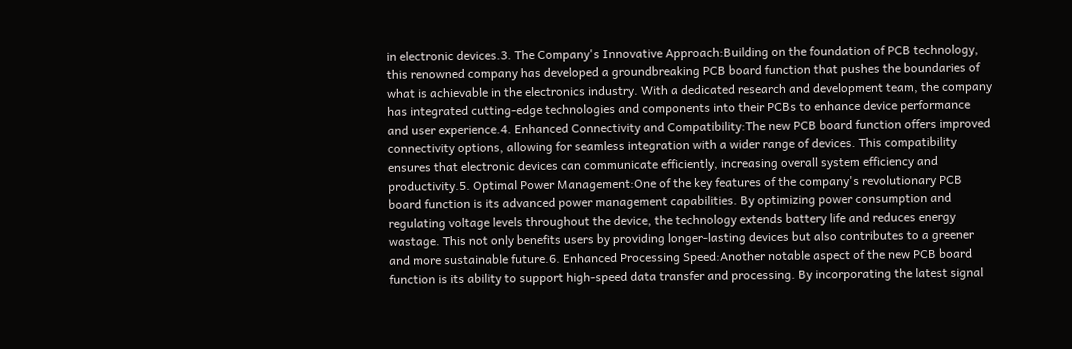in electronic devices.3. The Company's Innovative Approach:Building on the foundation of PCB technology, this renowned company has developed a groundbreaking PCB board function that pushes the boundaries of what is achievable in the electronics industry. With a dedicated research and development team, the company has integrated cutting-edge technologies and components into their PCBs to enhance device performance and user experience.4. Enhanced Connectivity and Compatibility:The new PCB board function offers improved connectivity options, allowing for seamless integration with a wider range of devices. This compatibility ensures that electronic devices can communicate efficiently, increasing overall system efficiency and productivity.5. Optimal Power Management:One of the key features of the company's revolutionary PCB board function is its advanced power management capabilities. By optimizing power consumption and regulating voltage levels throughout the device, the technology extends battery life and reduces energy wastage. This not only benefits users by providing longer-lasting devices but also contributes to a greener and more sustainable future.6. Enhanced Processing Speed:Another notable aspect of the new PCB board function is its ability to support high-speed data transfer and processing. By incorporating the latest signal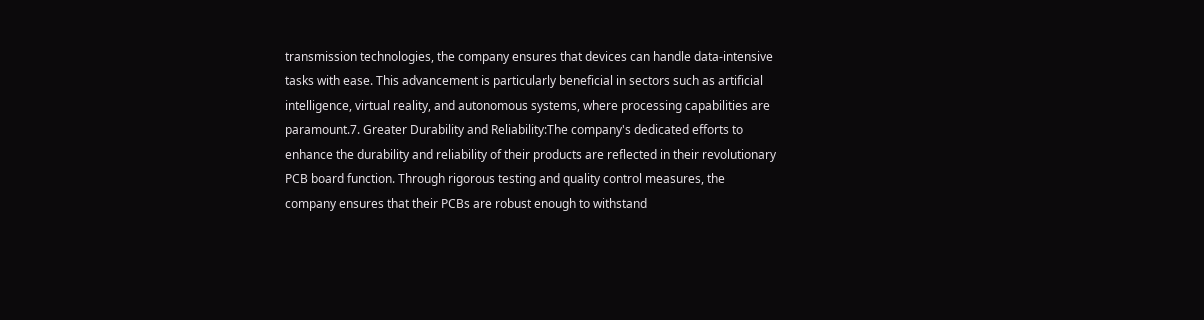transmission technologies, the company ensures that devices can handle data-intensive tasks with ease. This advancement is particularly beneficial in sectors such as artificial intelligence, virtual reality, and autonomous systems, where processing capabilities are paramount.7. Greater Durability and Reliability:The company's dedicated efforts to enhance the durability and reliability of their products are reflected in their revolutionary PCB board function. Through rigorous testing and quality control measures, the company ensures that their PCBs are robust enough to withstand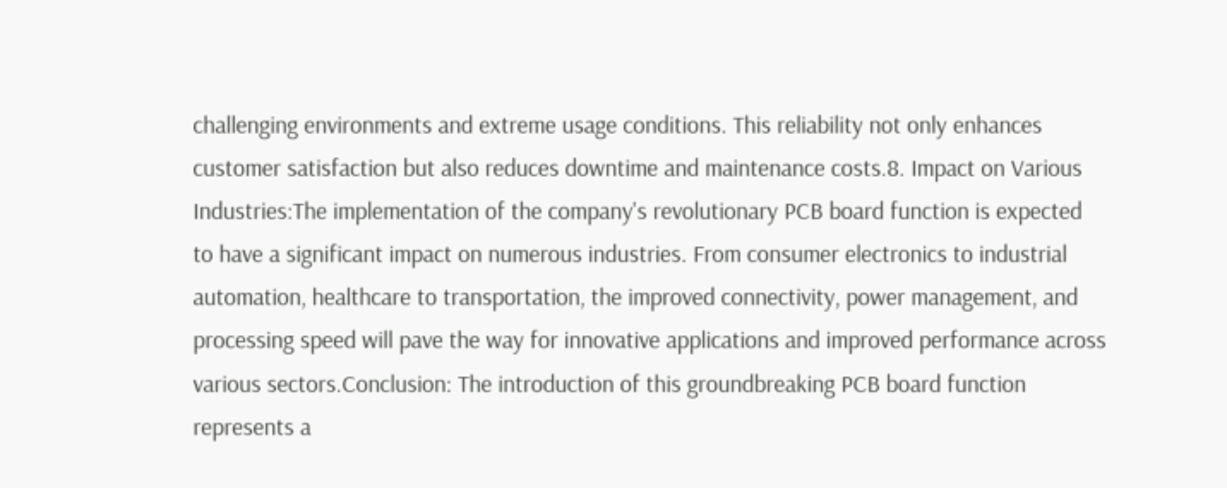challenging environments and extreme usage conditions. This reliability not only enhances customer satisfaction but also reduces downtime and maintenance costs.8. Impact on Various Industries:The implementation of the company's revolutionary PCB board function is expected to have a significant impact on numerous industries. From consumer electronics to industrial automation, healthcare to transportation, the improved connectivity, power management, and processing speed will pave the way for innovative applications and improved performance across various sectors.Conclusion: The introduction of this groundbreaking PCB board function represents a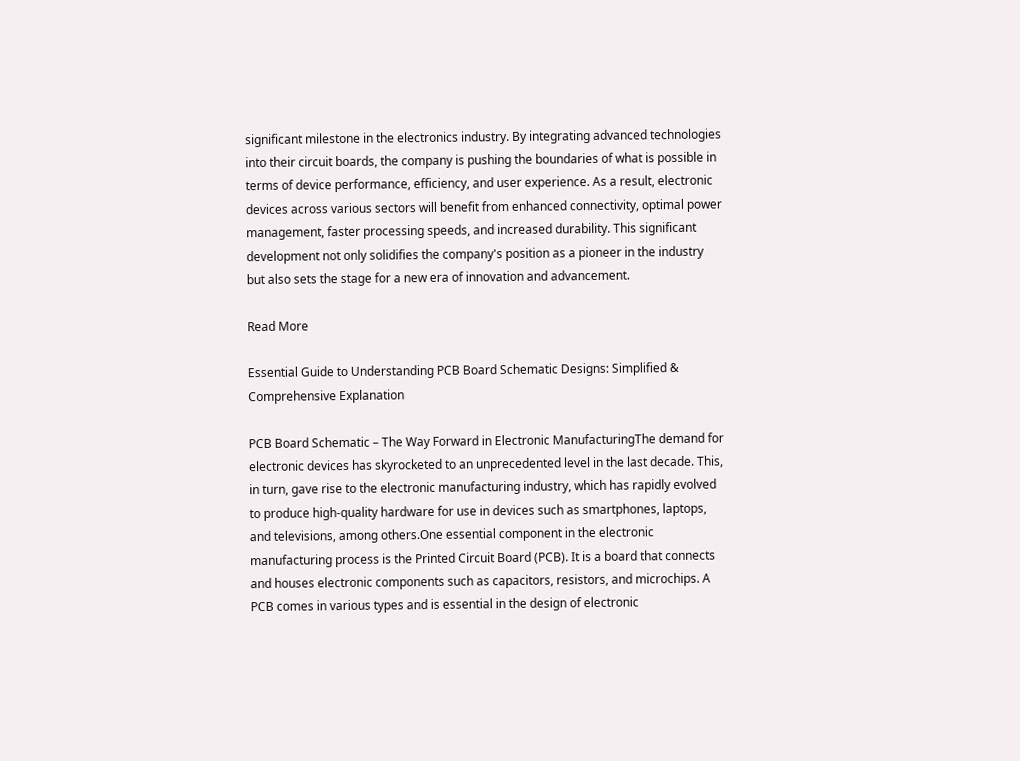significant milestone in the electronics industry. By integrating advanced technologies into their circuit boards, the company is pushing the boundaries of what is possible in terms of device performance, efficiency, and user experience. As a result, electronic devices across various sectors will benefit from enhanced connectivity, optimal power management, faster processing speeds, and increased durability. This significant development not only solidifies the company's position as a pioneer in the industry but also sets the stage for a new era of innovation and advancement.

Read More

Essential Guide to Understanding PCB Board Schematic Designs: Simplified & Comprehensive Explanation

PCB Board Schematic – The Way Forward in Electronic ManufacturingThe demand for electronic devices has skyrocketed to an unprecedented level in the last decade. This, in turn, gave rise to the electronic manufacturing industry, which has rapidly evolved to produce high-quality hardware for use in devices such as smartphones, laptops, and televisions, among others.One essential component in the electronic manufacturing process is the Printed Circuit Board (PCB). It is a board that connects and houses electronic components such as capacitors, resistors, and microchips. A PCB comes in various types and is essential in the design of electronic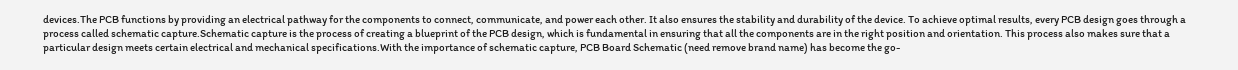devices.The PCB functions by providing an electrical pathway for the components to connect, communicate, and power each other. It also ensures the stability and durability of the device. To achieve optimal results, every PCB design goes through a process called schematic capture.Schematic capture is the process of creating a blueprint of the PCB design, which is fundamental in ensuring that all the components are in the right position and orientation. This process also makes sure that a particular design meets certain electrical and mechanical specifications.With the importance of schematic capture, PCB Board Schematic (need remove brand name) has become the go-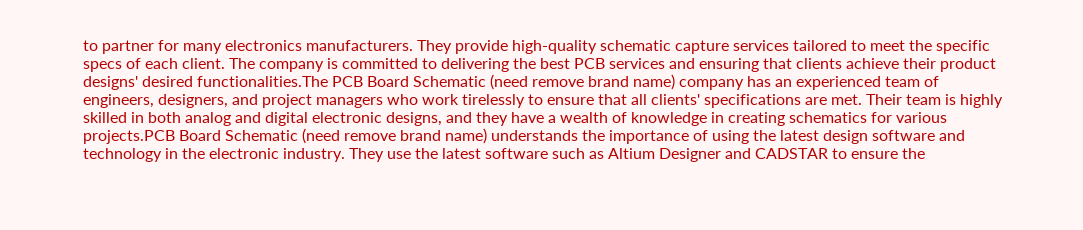to partner for many electronics manufacturers. They provide high-quality schematic capture services tailored to meet the specific specs of each client. The company is committed to delivering the best PCB services and ensuring that clients achieve their product designs' desired functionalities.The PCB Board Schematic (need remove brand name) company has an experienced team of engineers, designers, and project managers who work tirelessly to ensure that all clients' specifications are met. Their team is highly skilled in both analog and digital electronic designs, and they have a wealth of knowledge in creating schematics for various projects.PCB Board Schematic (need remove brand name) understands the importance of using the latest design software and technology in the electronic industry. They use the latest software such as Altium Designer and CADSTAR to ensure the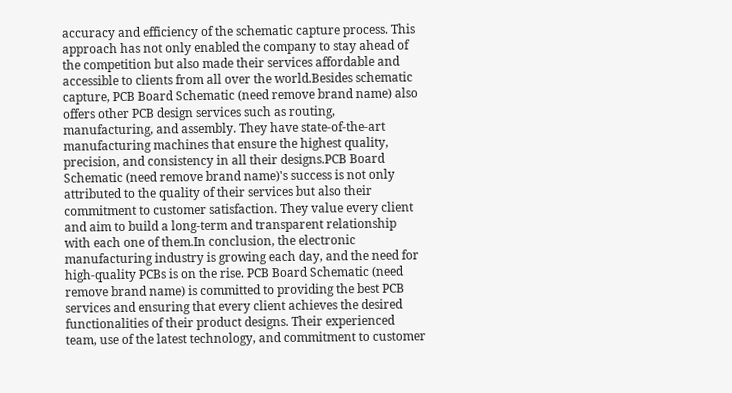accuracy and efficiency of the schematic capture process. This approach has not only enabled the company to stay ahead of the competition but also made their services affordable and accessible to clients from all over the world.Besides schematic capture, PCB Board Schematic (need remove brand name) also offers other PCB design services such as routing, manufacturing, and assembly. They have state-of-the-art manufacturing machines that ensure the highest quality, precision, and consistency in all their designs.PCB Board Schematic (need remove brand name)'s success is not only attributed to the quality of their services but also their commitment to customer satisfaction. They value every client and aim to build a long-term and transparent relationship with each one of them.In conclusion, the electronic manufacturing industry is growing each day, and the need for high-quality PCBs is on the rise. PCB Board Schematic (need remove brand name) is committed to providing the best PCB services and ensuring that every client achieves the desired functionalities of their product designs. Their experienced team, use of the latest technology, and commitment to customer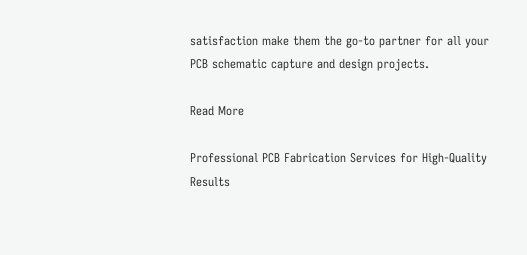satisfaction make them the go-to partner for all your PCB schematic capture and design projects.

Read More

Professional PCB Fabrication Services for High-Quality Results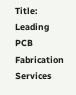Title: Leading PCB Fabrication Services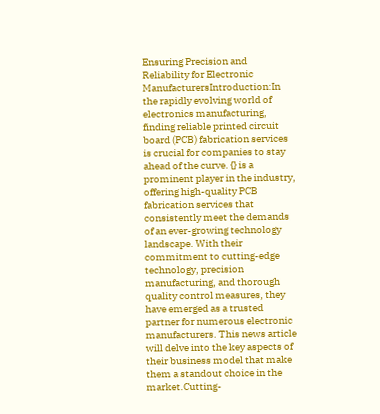Ensuring Precision and Reliability for Electronic ManufacturersIntroduction:In the rapidly evolving world of electronics manufacturing, finding reliable printed circuit board (PCB) fabrication services is crucial for companies to stay ahead of the curve. {} is a prominent player in the industry, offering high-quality PCB fabrication services that consistently meet the demands of an ever-growing technology landscape. With their commitment to cutting-edge technology, precision manufacturing, and thorough quality control measures, they have emerged as a trusted partner for numerous electronic manufacturers. This news article will delve into the key aspects of their business model that make them a standout choice in the market.Cutting-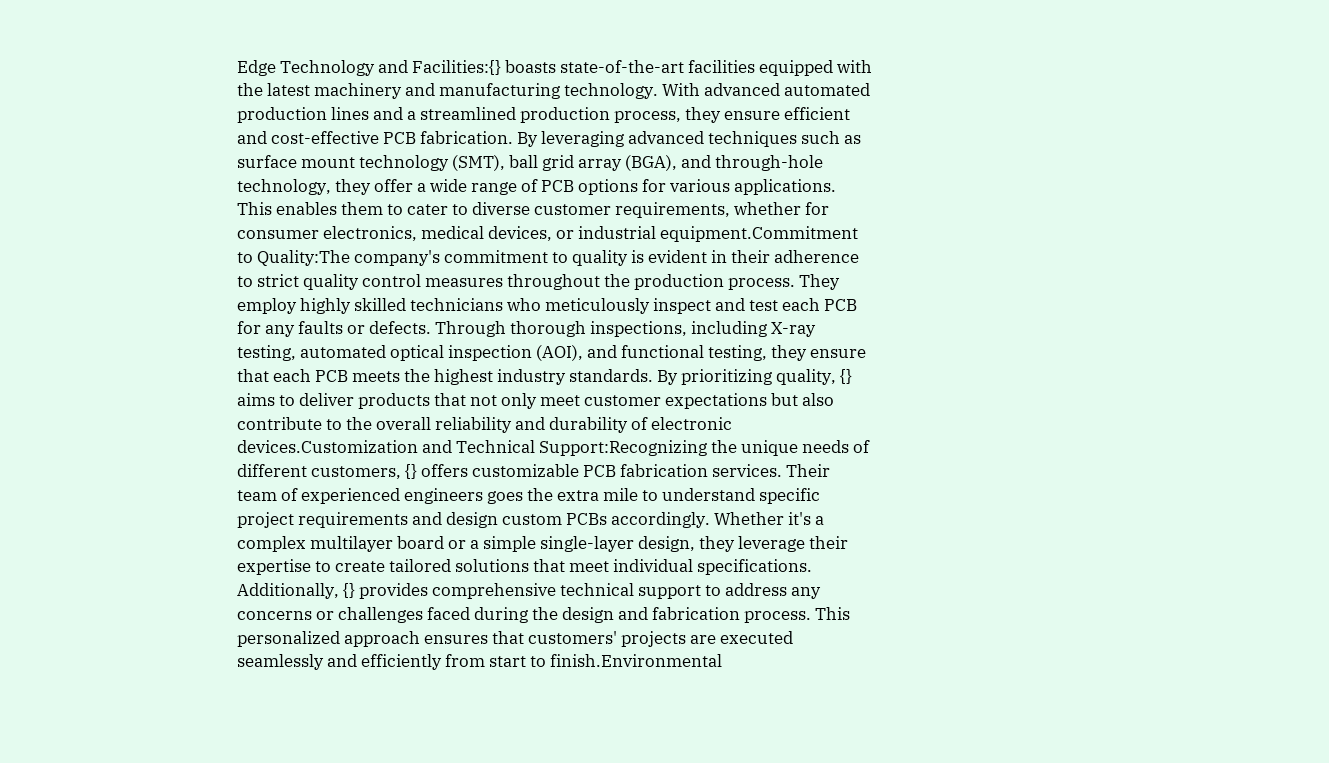Edge Technology and Facilities:{} boasts state-of-the-art facilities equipped with the latest machinery and manufacturing technology. With advanced automated production lines and a streamlined production process, they ensure efficient and cost-effective PCB fabrication. By leveraging advanced techniques such as surface mount technology (SMT), ball grid array (BGA), and through-hole technology, they offer a wide range of PCB options for various applications. This enables them to cater to diverse customer requirements, whether for consumer electronics, medical devices, or industrial equipment.Commitment to Quality:The company's commitment to quality is evident in their adherence to strict quality control measures throughout the production process. They employ highly skilled technicians who meticulously inspect and test each PCB for any faults or defects. Through thorough inspections, including X-ray testing, automated optical inspection (AOI), and functional testing, they ensure that each PCB meets the highest industry standards. By prioritizing quality, {} aims to deliver products that not only meet customer expectations but also contribute to the overall reliability and durability of electronic devices.Customization and Technical Support:Recognizing the unique needs of different customers, {} offers customizable PCB fabrication services. Their team of experienced engineers goes the extra mile to understand specific project requirements and design custom PCBs accordingly. Whether it's a complex multilayer board or a simple single-layer design, they leverage their expertise to create tailored solutions that meet individual specifications. Additionally, {} provides comprehensive technical support to address any concerns or challenges faced during the design and fabrication process. This personalized approach ensures that customers' projects are executed seamlessly and efficiently from start to finish.Environmental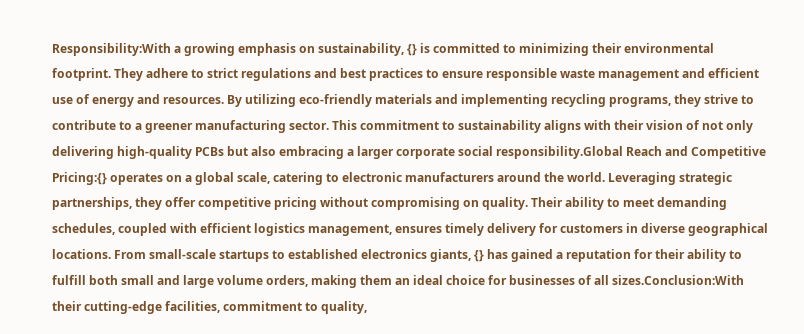Responsibility:With a growing emphasis on sustainability, {} is committed to minimizing their environmental footprint. They adhere to strict regulations and best practices to ensure responsible waste management and efficient use of energy and resources. By utilizing eco-friendly materials and implementing recycling programs, they strive to contribute to a greener manufacturing sector. This commitment to sustainability aligns with their vision of not only delivering high-quality PCBs but also embracing a larger corporate social responsibility.Global Reach and Competitive Pricing:{} operates on a global scale, catering to electronic manufacturers around the world. Leveraging strategic partnerships, they offer competitive pricing without compromising on quality. Their ability to meet demanding schedules, coupled with efficient logistics management, ensures timely delivery for customers in diverse geographical locations. From small-scale startups to established electronics giants, {} has gained a reputation for their ability to fulfill both small and large volume orders, making them an ideal choice for businesses of all sizes.Conclusion:With their cutting-edge facilities, commitment to quality,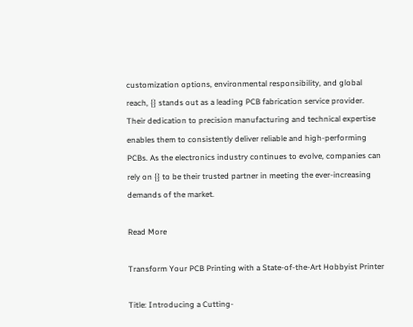customization options, environmental responsibility, and global reach, {} stands out as a leading PCB fabrication service provider. Their dedication to precision manufacturing and technical expertise enables them to consistently deliver reliable and high-performing PCBs. As the electronics industry continues to evolve, companies can rely on {} to be their trusted partner in meeting the ever-increasing demands of the market.

Read More

Transform Your PCB Printing with a State-of-the-Art Hobbyist Printer

Title: Introducing a Cutting-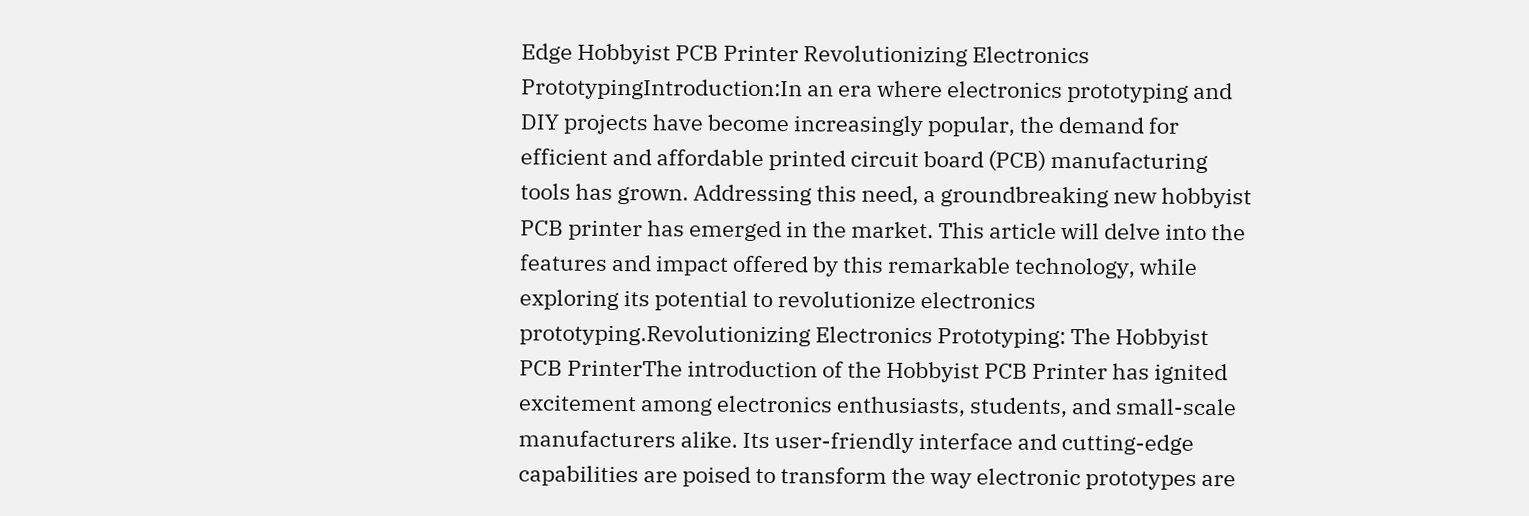Edge Hobbyist PCB Printer Revolutionizing Electronics PrototypingIntroduction:In an era where electronics prototyping and DIY projects have become increasingly popular, the demand for efficient and affordable printed circuit board (PCB) manufacturing tools has grown. Addressing this need, a groundbreaking new hobbyist PCB printer has emerged in the market. This article will delve into the features and impact offered by this remarkable technology, while exploring its potential to revolutionize electronics prototyping.Revolutionizing Electronics Prototyping: The Hobbyist PCB PrinterThe introduction of the Hobbyist PCB Printer has ignited excitement among electronics enthusiasts, students, and small-scale manufacturers alike. Its user-friendly interface and cutting-edge capabilities are poised to transform the way electronic prototypes are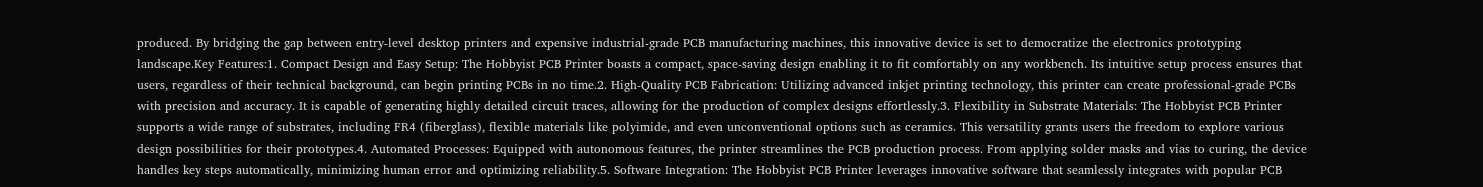produced. By bridging the gap between entry-level desktop printers and expensive industrial-grade PCB manufacturing machines, this innovative device is set to democratize the electronics prototyping landscape.Key Features:1. Compact Design and Easy Setup: The Hobbyist PCB Printer boasts a compact, space-saving design enabling it to fit comfortably on any workbench. Its intuitive setup process ensures that users, regardless of their technical background, can begin printing PCBs in no time.2. High-Quality PCB Fabrication: Utilizing advanced inkjet printing technology, this printer can create professional-grade PCBs with precision and accuracy. It is capable of generating highly detailed circuit traces, allowing for the production of complex designs effortlessly.3. Flexibility in Substrate Materials: The Hobbyist PCB Printer supports a wide range of substrates, including FR4 (fiberglass), flexible materials like polyimide, and even unconventional options such as ceramics. This versatility grants users the freedom to explore various design possibilities for their prototypes.4. Automated Processes: Equipped with autonomous features, the printer streamlines the PCB production process. From applying solder masks and vias to curing, the device handles key steps automatically, minimizing human error and optimizing reliability.5. Software Integration: The Hobbyist PCB Printer leverages innovative software that seamlessly integrates with popular PCB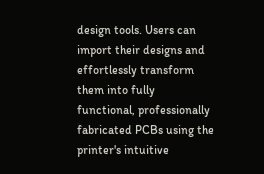design tools. Users can import their designs and effortlessly transform them into fully functional, professionally fabricated PCBs using the printer's intuitive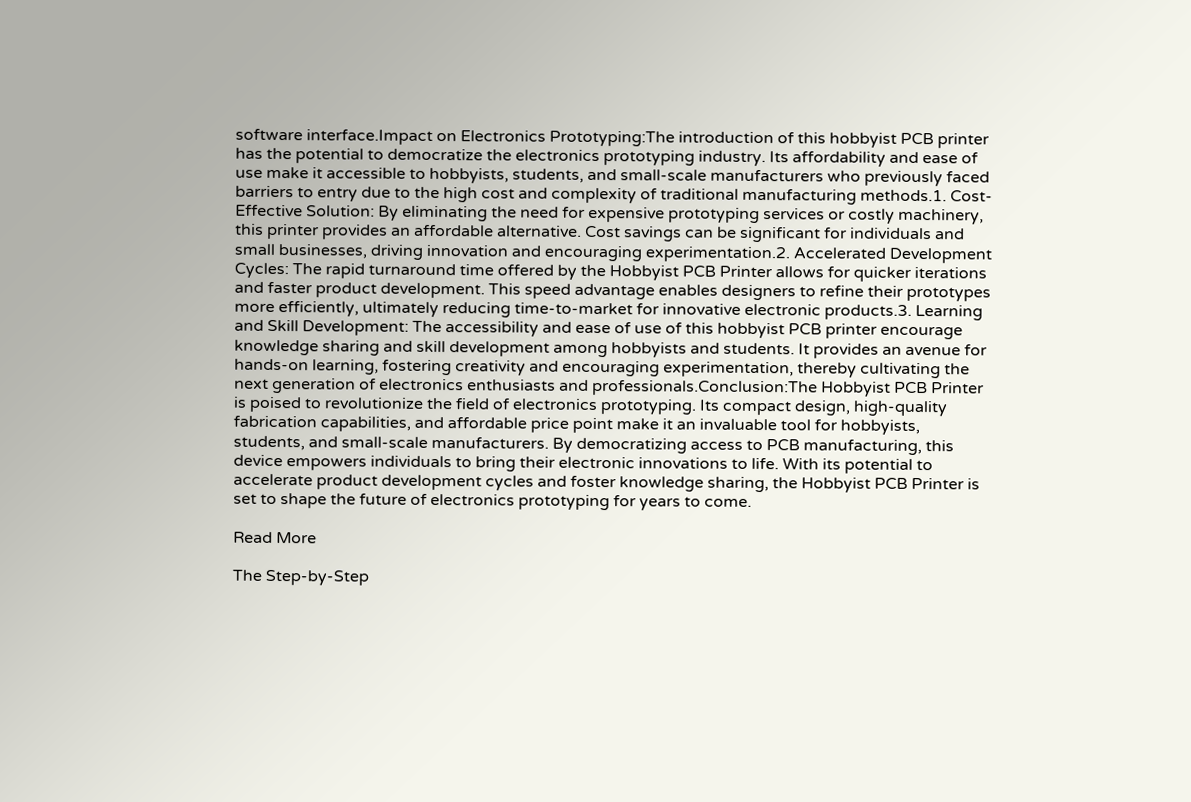software interface.Impact on Electronics Prototyping:The introduction of this hobbyist PCB printer has the potential to democratize the electronics prototyping industry. Its affordability and ease of use make it accessible to hobbyists, students, and small-scale manufacturers who previously faced barriers to entry due to the high cost and complexity of traditional manufacturing methods.1. Cost-Effective Solution: By eliminating the need for expensive prototyping services or costly machinery, this printer provides an affordable alternative. Cost savings can be significant for individuals and small businesses, driving innovation and encouraging experimentation.2. Accelerated Development Cycles: The rapid turnaround time offered by the Hobbyist PCB Printer allows for quicker iterations and faster product development. This speed advantage enables designers to refine their prototypes more efficiently, ultimately reducing time-to-market for innovative electronic products.3. Learning and Skill Development: The accessibility and ease of use of this hobbyist PCB printer encourage knowledge sharing and skill development among hobbyists and students. It provides an avenue for hands-on learning, fostering creativity and encouraging experimentation, thereby cultivating the next generation of electronics enthusiasts and professionals.Conclusion:The Hobbyist PCB Printer is poised to revolutionize the field of electronics prototyping. Its compact design, high-quality fabrication capabilities, and affordable price point make it an invaluable tool for hobbyists, students, and small-scale manufacturers. By democratizing access to PCB manufacturing, this device empowers individuals to bring their electronic innovations to life. With its potential to accelerate product development cycles and foster knowledge sharing, the Hobbyist PCB Printer is set to shape the future of electronics prototyping for years to come.

Read More

The Step-by-Step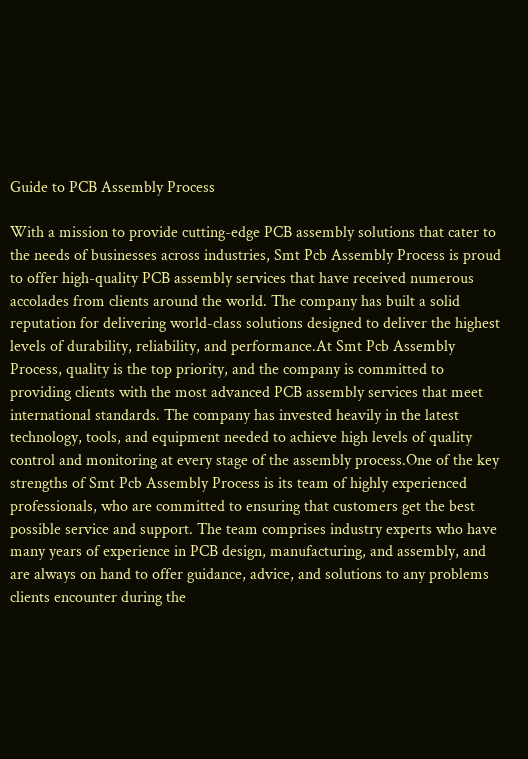Guide to PCB Assembly Process

With a mission to provide cutting-edge PCB assembly solutions that cater to the needs of businesses across industries, Smt Pcb Assembly Process is proud to offer high-quality PCB assembly services that have received numerous accolades from clients around the world. The company has built a solid reputation for delivering world-class solutions designed to deliver the highest levels of durability, reliability, and performance.At Smt Pcb Assembly Process, quality is the top priority, and the company is committed to providing clients with the most advanced PCB assembly services that meet international standards. The company has invested heavily in the latest technology, tools, and equipment needed to achieve high levels of quality control and monitoring at every stage of the assembly process.One of the key strengths of Smt Pcb Assembly Process is its team of highly experienced professionals, who are committed to ensuring that customers get the best possible service and support. The team comprises industry experts who have many years of experience in PCB design, manufacturing, and assembly, and are always on hand to offer guidance, advice, and solutions to any problems clients encounter during the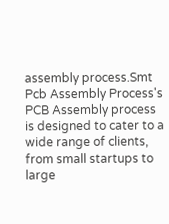assembly process.Smt Pcb Assembly Process's PCB Assembly process is designed to cater to a wide range of clients, from small startups to large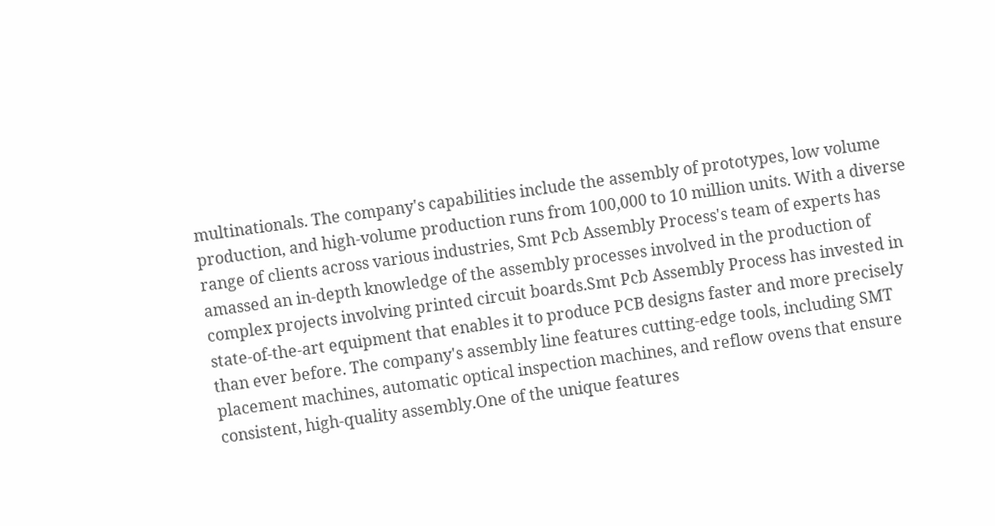multinationals. The company's capabilities include the assembly of prototypes, low volume production, and high-volume production runs from 100,000 to 10 million units. With a diverse range of clients across various industries, Smt Pcb Assembly Process's team of experts has amassed an in-depth knowledge of the assembly processes involved in the production of complex projects involving printed circuit boards.Smt Pcb Assembly Process has invested in state-of-the-art equipment that enables it to produce PCB designs faster and more precisely than ever before. The company's assembly line features cutting-edge tools, including SMT placement machines, automatic optical inspection machines, and reflow ovens that ensure consistent, high-quality assembly.One of the unique features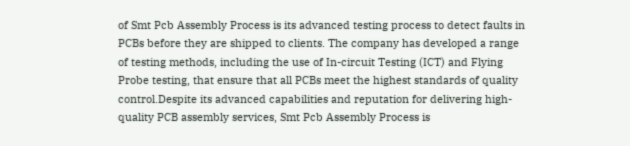of Smt Pcb Assembly Process is its advanced testing process to detect faults in PCBs before they are shipped to clients. The company has developed a range of testing methods, including the use of In-circuit Testing (ICT) and Flying Probe testing, that ensure that all PCBs meet the highest standards of quality control.Despite its advanced capabilities and reputation for delivering high-quality PCB assembly services, Smt Pcb Assembly Process is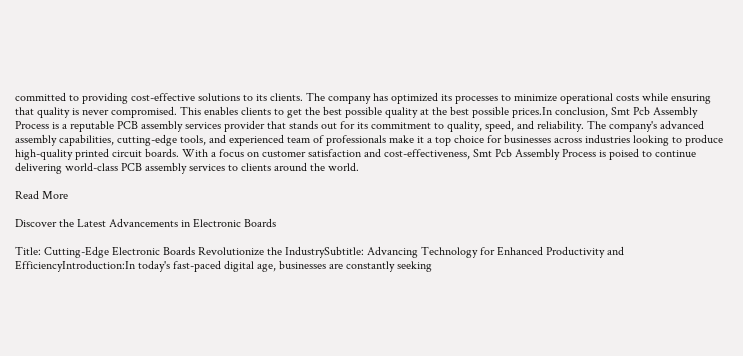committed to providing cost-effective solutions to its clients. The company has optimized its processes to minimize operational costs while ensuring that quality is never compromised. This enables clients to get the best possible quality at the best possible prices.In conclusion, Smt Pcb Assembly Process is a reputable PCB assembly services provider that stands out for its commitment to quality, speed, and reliability. The company's advanced assembly capabilities, cutting-edge tools, and experienced team of professionals make it a top choice for businesses across industries looking to produce high-quality printed circuit boards. With a focus on customer satisfaction and cost-effectiveness, Smt Pcb Assembly Process is poised to continue delivering world-class PCB assembly services to clients around the world.

Read More

Discover the Latest Advancements in Electronic Boards

Title: Cutting-Edge Electronic Boards Revolutionize the IndustrySubtitle: Advancing Technology for Enhanced Productivity and EfficiencyIntroduction:In today's fast-paced digital age, businesses are constantly seeking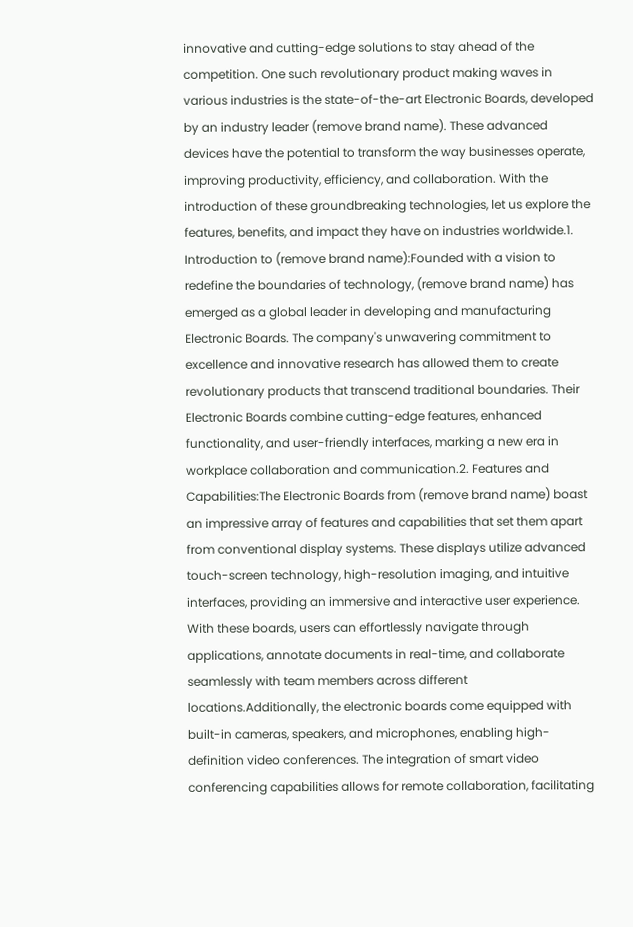innovative and cutting-edge solutions to stay ahead of the competition. One such revolutionary product making waves in various industries is the state-of-the-art Electronic Boards, developed by an industry leader (remove brand name). These advanced devices have the potential to transform the way businesses operate, improving productivity, efficiency, and collaboration. With the introduction of these groundbreaking technologies, let us explore the features, benefits, and impact they have on industries worldwide.1. Introduction to (remove brand name):Founded with a vision to redefine the boundaries of technology, (remove brand name) has emerged as a global leader in developing and manufacturing Electronic Boards. The company's unwavering commitment to excellence and innovative research has allowed them to create revolutionary products that transcend traditional boundaries. Their Electronic Boards combine cutting-edge features, enhanced functionality, and user-friendly interfaces, marking a new era in workplace collaboration and communication.2. Features and Capabilities:The Electronic Boards from (remove brand name) boast an impressive array of features and capabilities that set them apart from conventional display systems. These displays utilize advanced touch-screen technology, high-resolution imaging, and intuitive interfaces, providing an immersive and interactive user experience. With these boards, users can effortlessly navigate through applications, annotate documents in real-time, and collaborate seamlessly with team members across different locations.Additionally, the electronic boards come equipped with built-in cameras, speakers, and microphones, enabling high-definition video conferences. The integration of smart video conferencing capabilities allows for remote collaboration, facilitating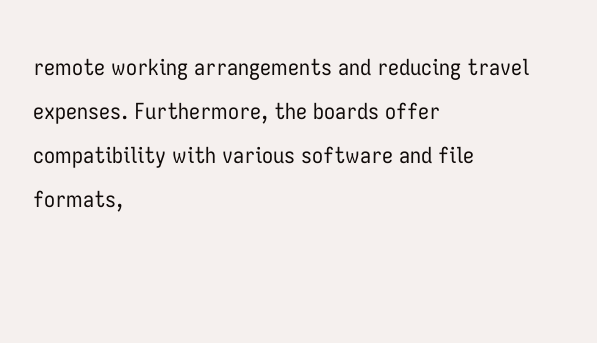remote working arrangements and reducing travel expenses. Furthermore, the boards offer compatibility with various software and file formats,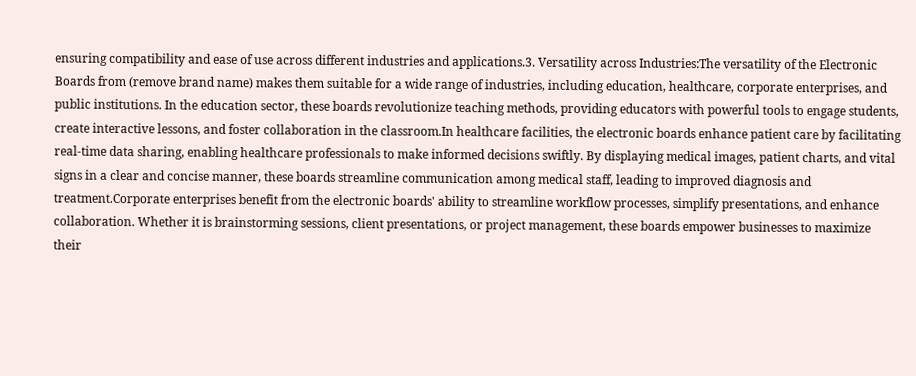ensuring compatibility and ease of use across different industries and applications.3. Versatility across Industries:The versatility of the Electronic Boards from (remove brand name) makes them suitable for a wide range of industries, including education, healthcare, corporate enterprises, and public institutions. In the education sector, these boards revolutionize teaching methods, providing educators with powerful tools to engage students, create interactive lessons, and foster collaboration in the classroom.In healthcare facilities, the electronic boards enhance patient care by facilitating real-time data sharing, enabling healthcare professionals to make informed decisions swiftly. By displaying medical images, patient charts, and vital signs in a clear and concise manner, these boards streamline communication among medical staff, leading to improved diagnosis and treatment.Corporate enterprises benefit from the electronic boards' ability to streamline workflow processes, simplify presentations, and enhance collaboration. Whether it is brainstorming sessions, client presentations, or project management, these boards empower businesses to maximize their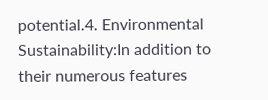potential.4. Environmental Sustainability:In addition to their numerous features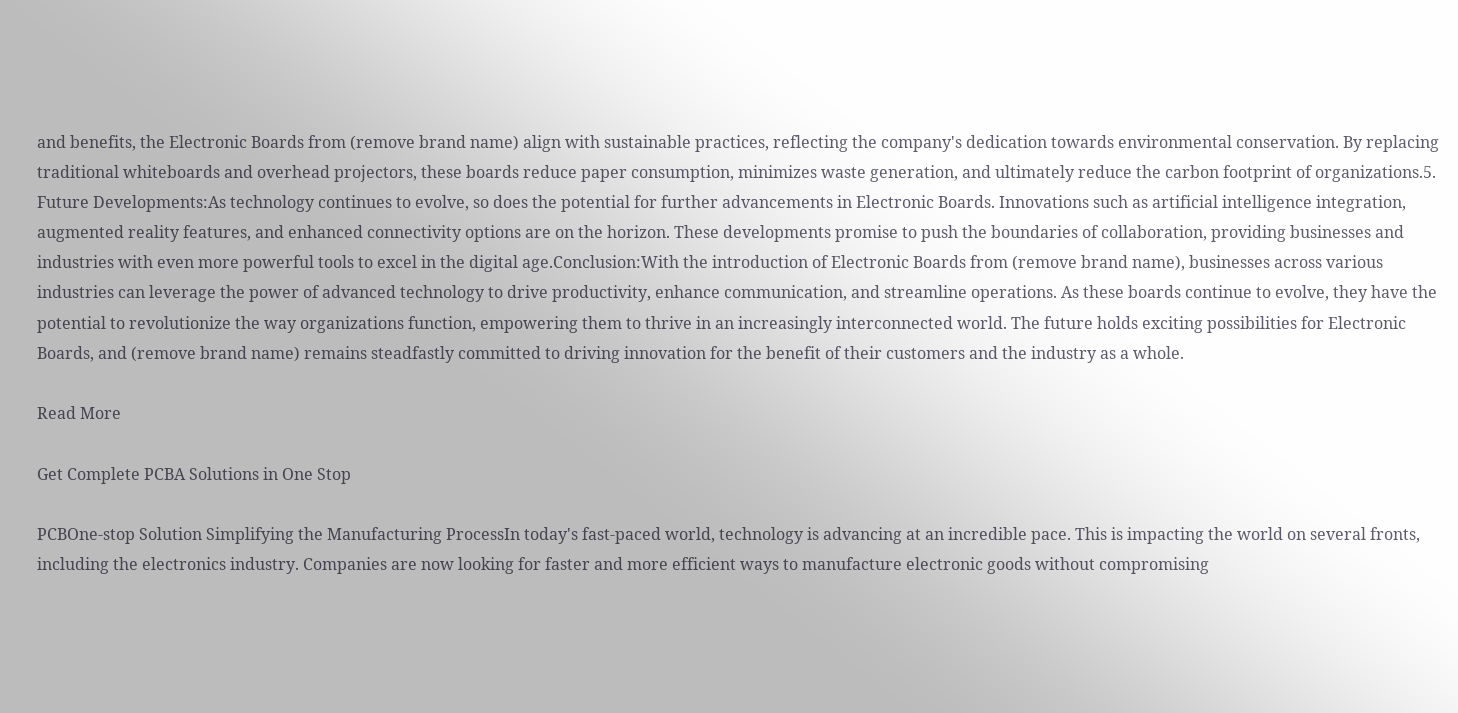and benefits, the Electronic Boards from (remove brand name) align with sustainable practices, reflecting the company's dedication towards environmental conservation. By replacing traditional whiteboards and overhead projectors, these boards reduce paper consumption, minimizes waste generation, and ultimately reduce the carbon footprint of organizations.5. Future Developments:As technology continues to evolve, so does the potential for further advancements in Electronic Boards. Innovations such as artificial intelligence integration, augmented reality features, and enhanced connectivity options are on the horizon. These developments promise to push the boundaries of collaboration, providing businesses and industries with even more powerful tools to excel in the digital age.Conclusion:With the introduction of Electronic Boards from (remove brand name), businesses across various industries can leverage the power of advanced technology to drive productivity, enhance communication, and streamline operations. As these boards continue to evolve, they have the potential to revolutionize the way organizations function, empowering them to thrive in an increasingly interconnected world. The future holds exciting possibilities for Electronic Boards, and (remove brand name) remains steadfastly committed to driving innovation for the benefit of their customers and the industry as a whole.

Read More

Get Complete PCBA Solutions in One Stop

PCBOne-stop Solution Simplifying the Manufacturing ProcessIn today's fast-paced world, technology is advancing at an incredible pace. This is impacting the world on several fronts, including the electronics industry. Companies are now looking for faster and more efficient ways to manufacture electronic goods without compromising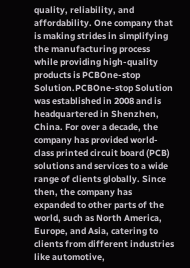quality, reliability, and affordability. One company that is making strides in simplifying the manufacturing process while providing high-quality products is PCBOne-stop Solution.PCBOne-stop Solution was established in 2008 and is headquartered in Shenzhen, China. For over a decade, the company has provided world-class printed circuit board (PCB) solutions and services to a wide range of clients globally. Since then, the company has expanded to other parts of the world, such as North America, Europe, and Asia, catering to clients from different industries like automotive,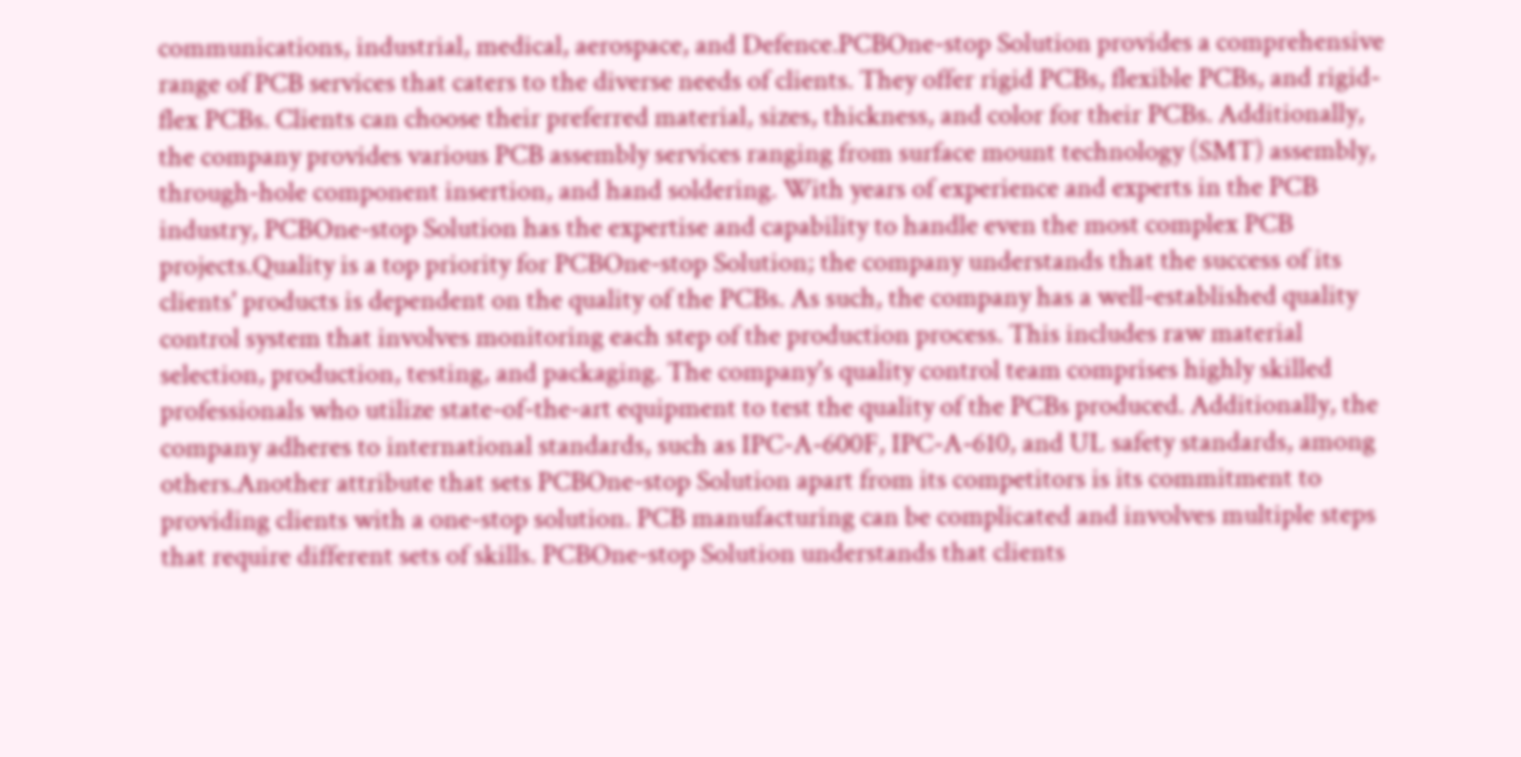communications, industrial, medical, aerospace, and Defence.PCBOne-stop Solution provides a comprehensive range of PCB services that caters to the diverse needs of clients. They offer rigid PCBs, flexible PCBs, and rigid-flex PCBs. Clients can choose their preferred material, sizes, thickness, and color for their PCBs. Additionally, the company provides various PCB assembly services ranging from surface mount technology (SMT) assembly, through-hole component insertion, and hand soldering. With years of experience and experts in the PCB industry, PCBOne-stop Solution has the expertise and capability to handle even the most complex PCB projects.Quality is a top priority for PCBOne-stop Solution; the company understands that the success of its clients' products is dependent on the quality of the PCBs. As such, the company has a well-established quality control system that involves monitoring each step of the production process. This includes raw material selection, production, testing, and packaging. The company's quality control team comprises highly skilled professionals who utilize state-of-the-art equipment to test the quality of the PCBs produced. Additionally, the company adheres to international standards, such as IPC-A-600F, IPC-A-610, and UL safety standards, among others.Another attribute that sets PCBOne-stop Solution apart from its competitors is its commitment to providing clients with a one-stop solution. PCB manufacturing can be complicated and involves multiple steps that require different sets of skills. PCBOne-stop Solution understands that clients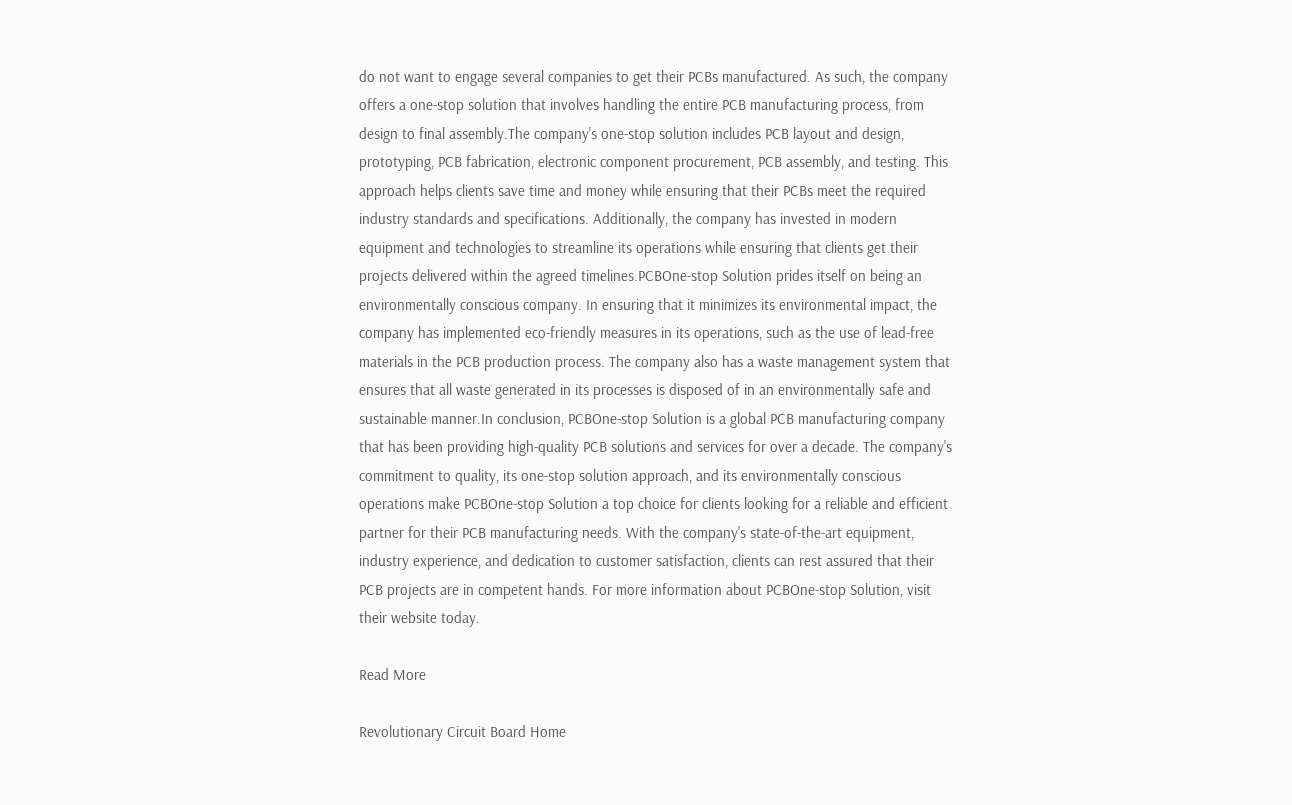do not want to engage several companies to get their PCBs manufactured. As such, the company offers a one-stop solution that involves handling the entire PCB manufacturing process, from design to final assembly.The company's one-stop solution includes PCB layout and design, prototyping, PCB fabrication, electronic component procurement, PCB assembly, and testing. This approach helps clients save time and money while ensuring that their PCBs meet the required industry standards and specifications. Additionally, the company has invested in modern equipment and technologies to streamline its operations while ensuring that clients get their projects delivered within the agreed timelines.PCBOne-stop Solution prides itself on being an environmentally conscious company. In ensuring that it minimizes its environmental impact, the company has implemented eco-friendly measures in its operations, such as the use of lead-free materials in the PCB production process. The company also has a waste management system that ensures that all waste generated in its processes is disposed of in an environmentally safe and sustainable manner.In conclusion, PCBOne-stop Solution is a global PCB manufacturing company that has been providing high-quality PCB solutions and services for over a decade. The company's commitment to quality, its one-stop solution approach, and its environmentally conscious operations make PCBOne-stop Solution a top choice for clients looking for a reliable and efficient partner for their PCB manufacturing needs. With the company's state-of-the-art equipment, industry experience, and dedication to customer satisfaction, clients can rest assured that their PCB projects are in competent hands. For more information about PCBOne-stop Solution, visit their website today.

Read More

Revolutionary Circuit Board Home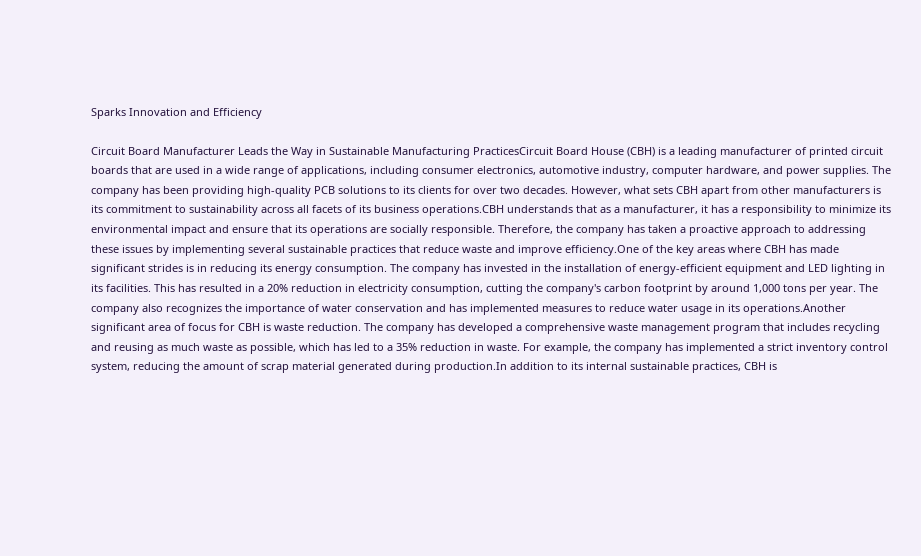Sparks Innovation and Efficiency

Circuit Board Manufacturer Leads the Way in Sustainable Manufacturing PracticesCircuit Board House (CBH) is a leading manufacturer of printed circuit boards that are used in a wide range of applications, including consumer electronics, automotive industry, computer hardware, and power supplies. The company has been providing high-quality PCB solutions to its clients for over two decades. However, what sets CBH apart from other manufacturers is its commitment to sustainability across all facets of its business operations.CBH understands that as a manufacturer, it has a responsibility to minimize its environmental impact and ensure that its operations are socially responsible. Therefore, the company has taken a proactive approach to addressing these issues by implementing several sustainable practices that reduce waste and improve efficiency.One of the key areas where CBH has made significant strides is in reducing its energy consumption. The company has invested in the installation of energy-efficient equipment and LED lighting in its facilities. This has resulted in a 20% reduction in electricity consumption, cutting the company's carbon footprint by around 1,000 tons per year. The company also recognizes the importance of water conservation and has implemented measures to reduce water usage in its operations.Another significant area of focus for CBH is waste reduction. The company has developed a comprehensive waste management program that includes recycling and reusing as much waste as possible, which has led to a 35% reduction in waste. For example, the company has implemented a strict inventory control system, reducing the amount of scrap material generated during production.In addition to its internal sustainable practices, CBH is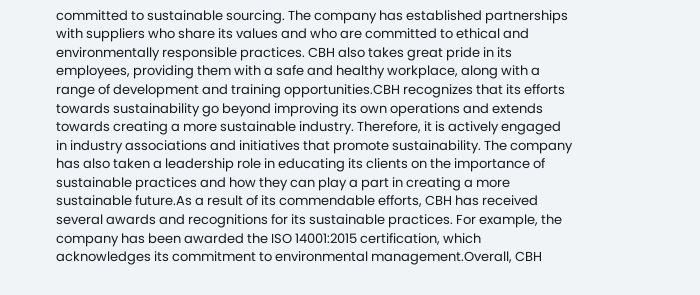committed to sustainable sourcing. The company has established partnerships with suppliers who share its values and who are committed to ethical and environmentally responsible practices. CBH also takes great pride in its employees, providing them with a safe and healthy workplace, along with a range of development and training opportunities.CBH recognizes that its efforts towards sustainability go beyond improving its own operations and extends towards creating a more sustainable industry. Therefore, it is actively engaged in industry associations and initiatives that promote sustainability. The company has also taken a leadership role in educating its clients on the importance of sustainable practices and how they can play a part in creating a more sustainable future.As a result of its commendable efforts, CBH has received several awards and recognitions for its sustainable practices. For example, the company has been awarded the ISO 14001:2015 certification, which acknowledges its commitment to environmental management.Overall, CBH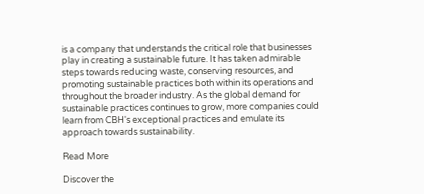is a company that understands the critical role that businesses play in creating a sustainable future. It has taken admirable steps towards reducing waste, conserving resources, and promoting sustainable practices both within its operations and throughout the broader industry. As the global demand for sustainable practices continues to grow, more companies could learn from CBH's exceptional practices and emulate its approach towards sustainability.

Read More

Discover the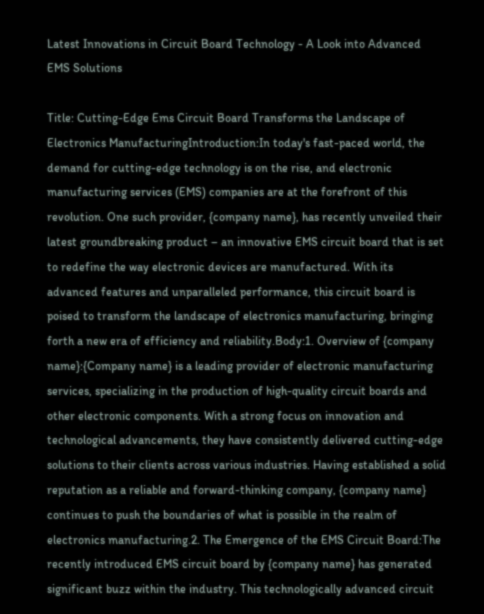Latest Innovations in Circuit Board Technology - A Look into Advanced EMS Solutions

Title: Cutting-Edge Ems Circuit Board Transforms the Landscape of Electronics ManufacturingIntroduction:In today's fast-paced world, the demand for cutting-edge technology is on the rise, and electronic manufacturing services (EMS) companies are at the forefront of this revolution. One such provider, {company name}, has recently unveiled their latest groundbreaking product – an innovative EMS circuit board that is set to redefine the way electronic devices are manufactured. With its advanced features and unparalleled performance, this circuit board is poised to transform the landscape of electronics manufacturing, bringing forth a new era of efficiency and reliability.Body:1. Overview of {company name}:{Company name} is a leading provider of electronic manufacturing services, specializing in the production of high-quality circuit boards and other electronic components. With a strong focus on innovation and technological advancements, they have consistently delivered cutting-edge solutions to their clients across various industries. Having established a solid reputation as a reliable and forward-thinking company, {company name} continues to push the boundaries of what is possible in the realm of electronics manufacturing.2. The Emergence of the EMS Circuit Board:The recently introduced EMS circuit board by {company name} has generated significant buzz within the industry. This technologically advanced circuit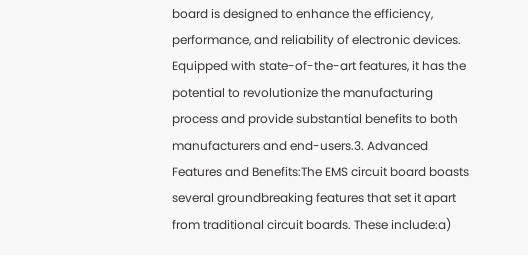board is designed to enhance the efficiency, performance, and reliability of electronic devices. Equipped with state-of-the-art features, it has the potential to revolutionize the manufacturing process and provide substantial benefits to both manufacturers and end-users.3. Advanced Features and Benefits:The EMS circuit board boasts several groundbreaking features that set it apart from traditional circuit boards. These include:a)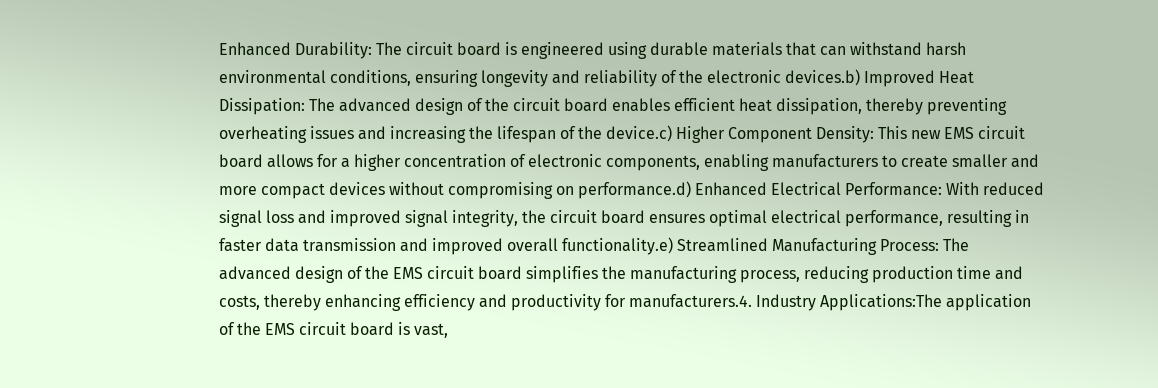Enhanced Durability: The circuit board is engineered using durable materials that can withstand harsh environmental conditions, ensuring longevity and reliability of the electronic devices.b) Improved Heat Dissipation: The advanced design of the circuit board enables efficient heat dissipation, thereby preventing overheating issues and increasing the lifespan of the device.c) Higher Component Density: This new EMS circuit board allows for a higher concentration of electronic components, enabling manufacturers to create smaller and more compact devices without compromising on performance.d) Enhanced Electrical Performance: With reduced signal loss and improved signal integrity, the circuit board ensures optimal electrical performance, resulting in faster data transmission and improved overall functionality.e) Streamlined Manufacturing Process: The advanced design of the EMS circuit board simplifies the manufacturing process, reducing production time and costs, thereby enhancing efficiency and productivity for manufacturers.4. Industry Applications:The application of the EMS circuit board is vast,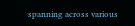spanning across various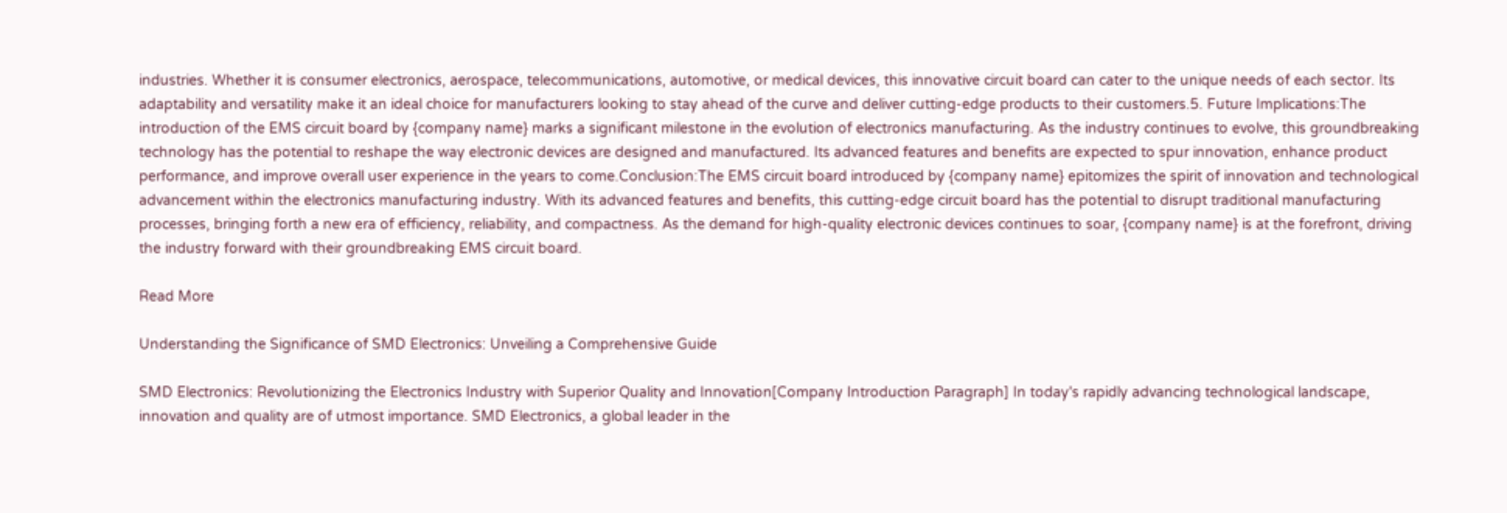industries. Whether it is consumer electronics, aerospace, telecommunications, automotive, or medical devices, this innovative circuit board can cater to the unique needs of each sector. Its adaptability and versatility make it an ideal choice for manufacturers looking to stay ahead of the curve and deliver cutting-edge products to their customers.5. Future Implications:The introduction of the EMS circuit board by {company name} marks a significant milestone in the evolution of electronics manufacturing. As the industry continues to evolve, this groundbreaking technology has the potential to reshape the way electronic devices are designed and manufactured. Its advanced features and benefits are expected to spur innovation, enhance product performance, and improve overall user experience in the years to come.Conclusion:The EMS circuit board introduced by {company name} epitomizes the spirit of innovation and technological advancement within the electronics manufacturing industry. With its advanced features and benefits, this cutting-edge circuit board has the potential to disrupt traditional manufacturing processes, bringing forth a new era of efficiency, reliability, and compactness. As the demand for high-quality electronic devices continues to soar, {company name} is at the forefront, driving the industry forward with their groundbreaking EMS circuit board.

Read More

Understanding the Significance of SMD Electronics: Unveiling a Comprehensive Guide

SMD Electronics: Revolutionizing the Electronics Industry with Superior Quality and Innovation[Company Introduction Paragraph] In today's rapidly advancing technological landscape, innovation and quality are of utmost importance. SMD Electronics, a global leader in the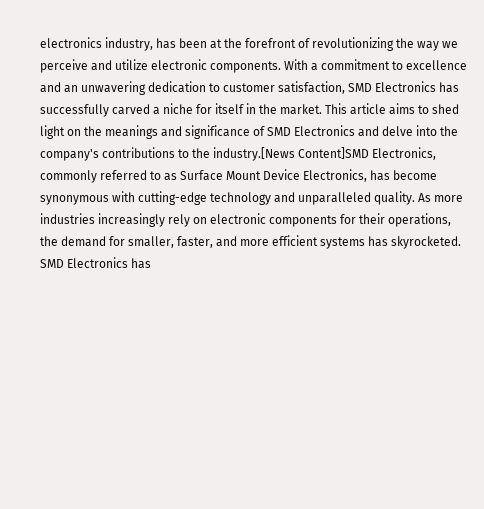electronics industry, has been at the forefront of revolutionizing the way we perceive and utilize electronic components. With a commitment to excellence and an unwavering dedication to customer satisfaction, SMD Electronics has successfully carved a niche for itself in the market. This article aims to shed light on the meanings and significance of SMD Electronics and delve into the company's contributions to the industry.[News Content]SMD Electronics, commonly referred to as Surface Mount Device Electronics, has become synonymous with cutting-edge technology and unparalleled quality. As more industries increasingly rely on electronic components for their operations, the demand for smaller, faster, and more efficient systems has skyrocketed. SMD Electronics has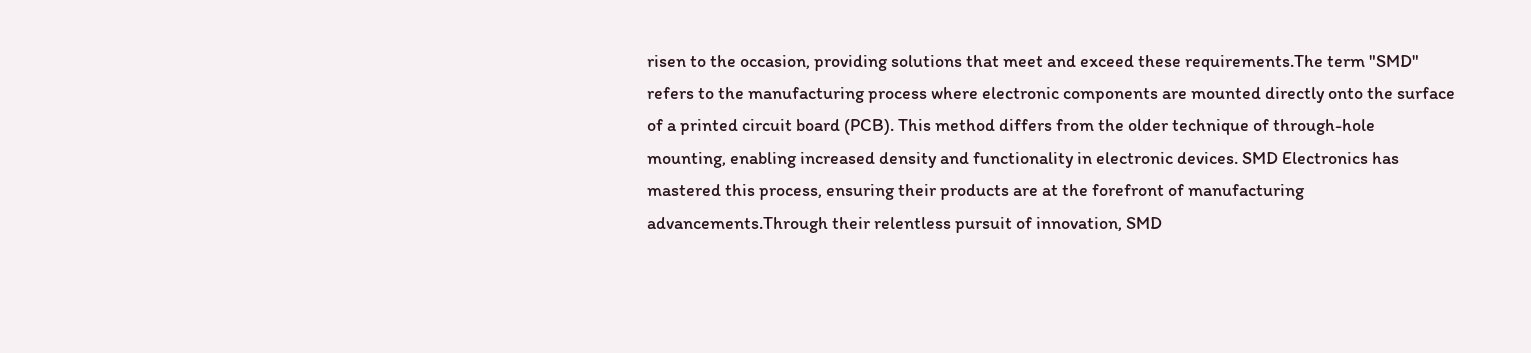risen to the occasion, providing solutions that meet and exceed these requirements.The term "SMD" refers to the manufacturing process where electronic components are mounted directly onto the surface of a printed circuit board (PCB). This method differs from the older technique of through-hole mounting, enabling increased density and functionality in electronic devices. SMD Electronics has mastered this process, ensuring their products are at the forefront of manufacturing advancements.Through their relentless pursuit of innovation, SMD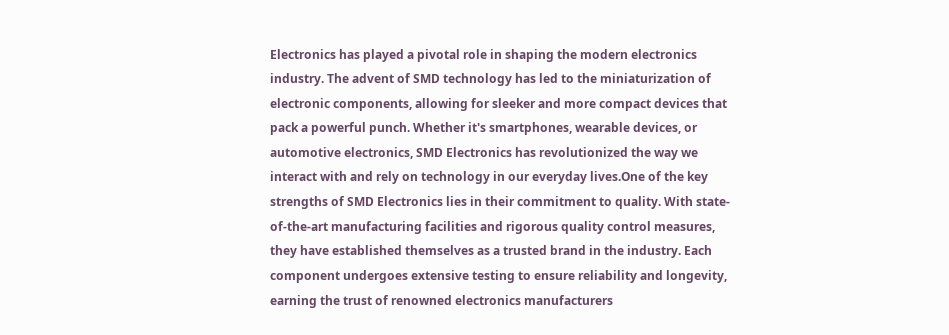Electronics has played a pivotal role in shaping the modern electronics industry. The advent of SMD technology has led to the miniaturization of electronic components, allowing for sleeker and more compact devices that pack a powerful punch. Whether it's smartphones, wearable devices, or automotive electronics, SMD Electronics has revolutionized the way we interact with and rely on technology in our everyday lives.One of the key strengths of SMD Electronics lies in their commitment to quality. With state-of-the-art manufacturing facilities and rigorous quality control measures, they have established themselves as a trusted brand in the industry. Each component undergoes extensive testing to ensure reliability and longevity, earning the trust of renowned electronics manufacturers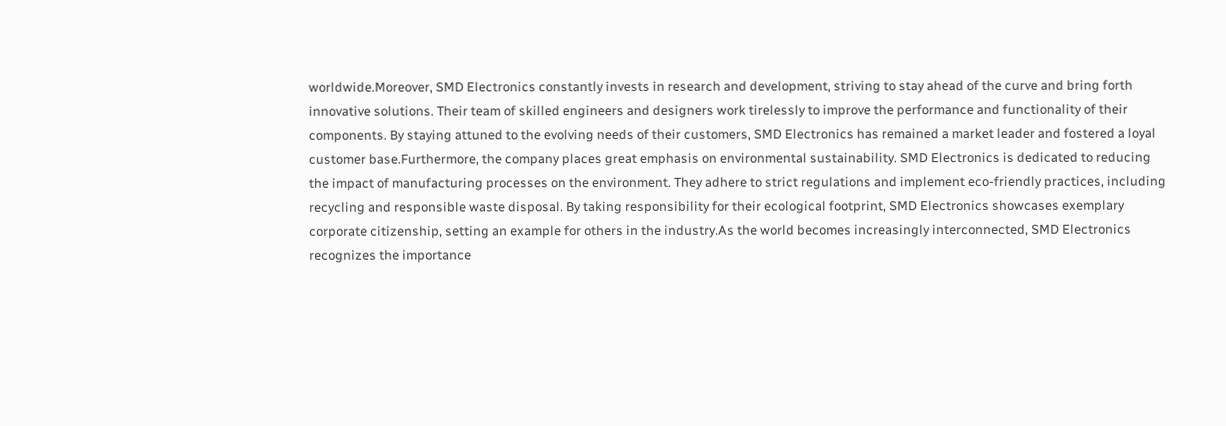worldwide.Moreover, SMD Electronics constantly invests in research and development, striving to stay ahead of the curve and bring forth innovative solutions. Their team of skilled engineers and designers work tirelessly to improve the performance and functionality of their components. By staying attuned to the evolving needs of their customers, SMD Electronics has remained a market leader and fostered a loyal customer base.Furthermore, the company places great emphasis on environmental sustainability. SMD Electronics is dedicated to reducing the impact of manufacturing processes on the environment. They adhere to strict regulations and implement eco-friendly practices, including recycling and responsible waste disposal. By taking responsibility for their ecological footprint, SMD Electronics showcases exemplary corporate citizenship, setting an example for others in the industry.As the world becomes increasingly interconnected, SMD Electronics recognizes the importance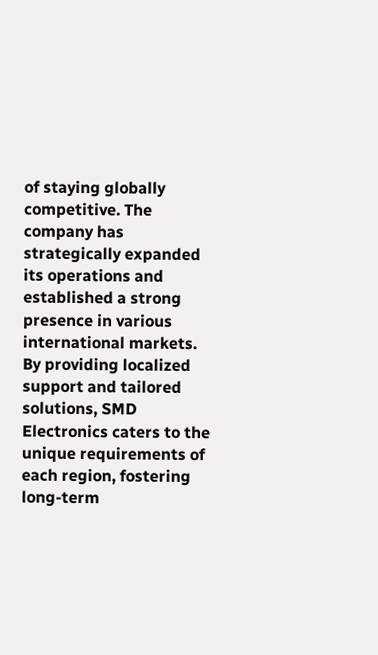of staying globally competitive. The company has strategically expanded its operations and established a strong presence in various international markets. By providing localized support and tailored solutions, SMD Electronics caters to the unique requirements of each region, fostering long-term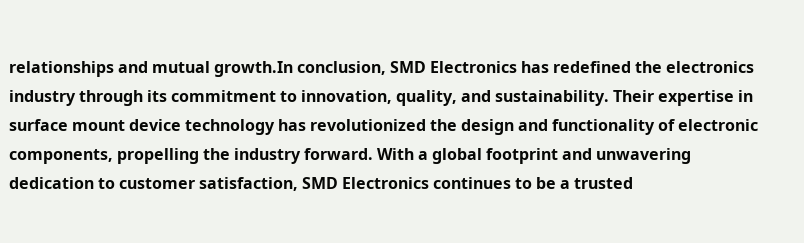relationships and mutual growth.In conclusion, SMD Electronics has redefined the electronics industry through its commitment to innovation, quality, and sustainability. Their expertise in surface mount device technology has revolutionized the design and functionality of electronic components, propelling the industry forward. With a global footprint and unwavering dedication to customer satisfaction, SMD Electronics continues to be a trusted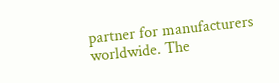partner for manufacturers worldwide. The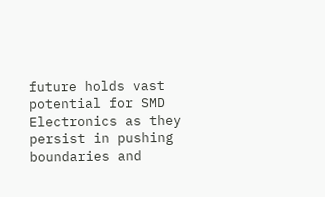future holds vast potential for SMD Electronics as they persist in pushing boundaries and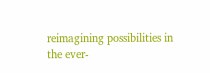reimagining possibilities in the ever-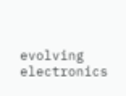evolving electronics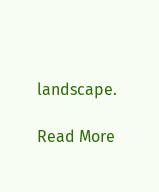landscape.

Read More